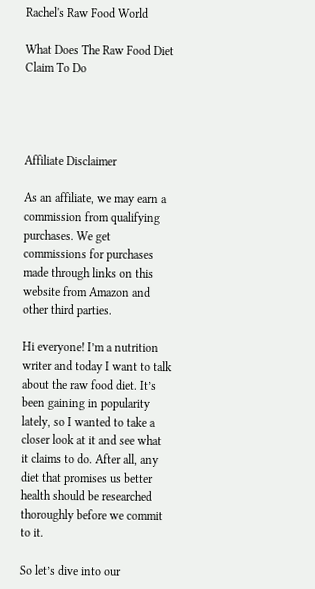Rachel's Raw Food World

What Does The Raw Food Diet Claim To Do




Affiliate Disclaimer

As an affiliate, we may earn a commission from qualifying purchases. We get commissions for purchases made through links on this website from Amazon and other third parties.

Hi everyone! I’m a nutrition writer and today I want to talk about the raw food diet. It’s been gaining in popularity lately, so I wanted to take a closer look at it and see what it claims to do. After all, any diet that promises us better health should be researched thoroughly before we commit to it.

So let’s dive into our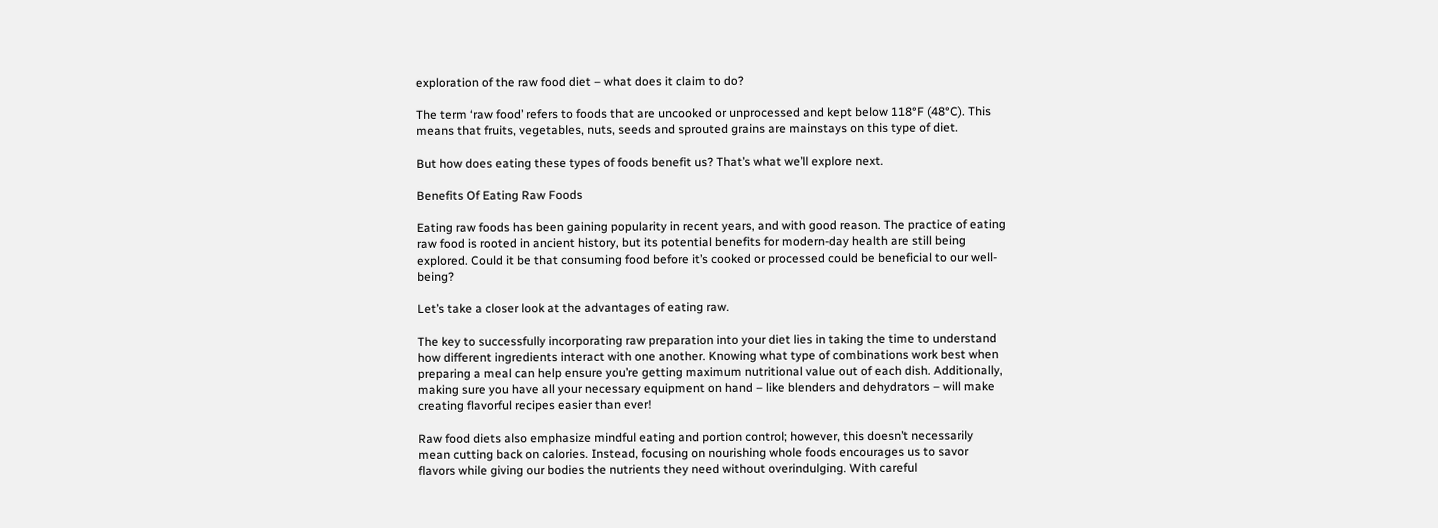exploration of the raw food diet – what does it claim to do?

The term ‘raw food’ refers to foods that are uncooked or unprocessed and kept below 118°F (48°C). This means that fruits, vegetables, nuts, seeds and sprouted grains are mainstays on this type of diet.

But how does eating these types of foods benefit us? That’s what we’ll explore next.

Benefits Of Eating Raw Foods

Eating raw foods has been gaining popularity in recent years, and with good reason. The practice of eating raw food is rooted in ancient history, but its potential benefits for modern-day health are still being explored. Could it be that consuming food before it’s cooked or processed could be beneficial to our well-being?

Let’s take a closer look at the advantages of eating raw.

The key to successfully incorporating raw preparation into your diet lies in taking the time to understand how different ingredients interact with one another. Knowing what type of combinations work best when preparing a meal can help ensure you’re getting maximum nutritional value out of each dish. Additionally, making sure you have all your necessary equipment on hand – like blenders and dehydrators – will make creating flavorful recipes easier than ever!

Raw food diets also emphasize mindful eating and portion control; however, this doesn’t necessarily mean cutting back on calories. Instead, focusing on nourishing whole foods encourages us to savor flavors while giving our bodies the nutrients they need without overindulging. With careful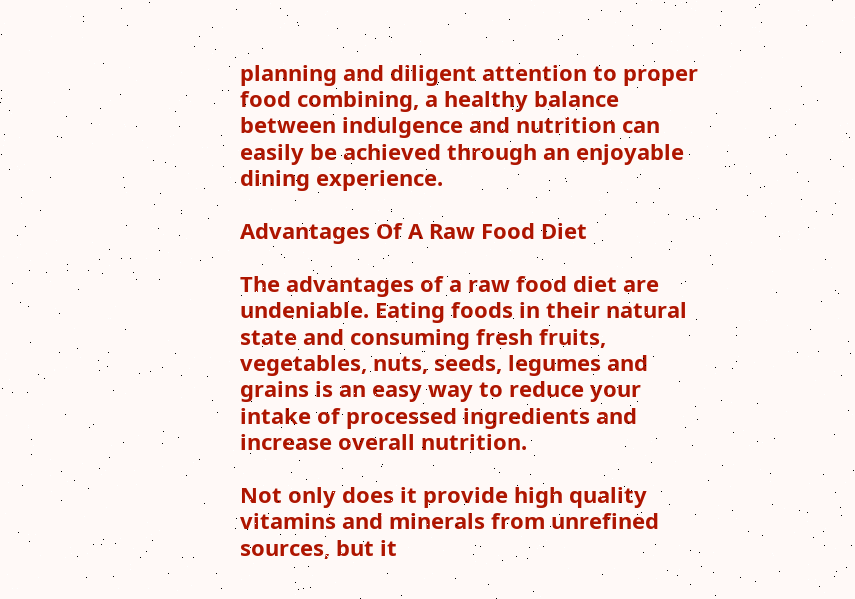planning and diligent attention to proper food combining, a healthy balance between indulgence and nutrition can easily be achieved through an enjoyable dining experience.

Advantages Of A Raw Food Diet

The advantages of a raw food diet are undeniable. Eating foods in their natural state and consuming fresh fruits, vegetables, nuts, seeds, legumes and grains is an easy way to reduce your intake of processed ingredients and increase overall nutrition.

Not only does it provide high quality vitamins and minerals from unrefined sources, but it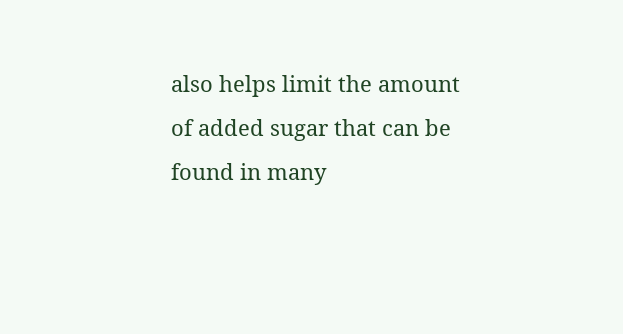also helps limit the amount of added sugar that can be found in many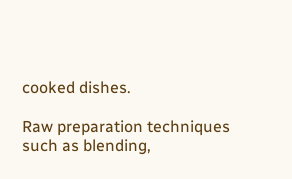cooked dishes.

Raw preparation techniques such as blending,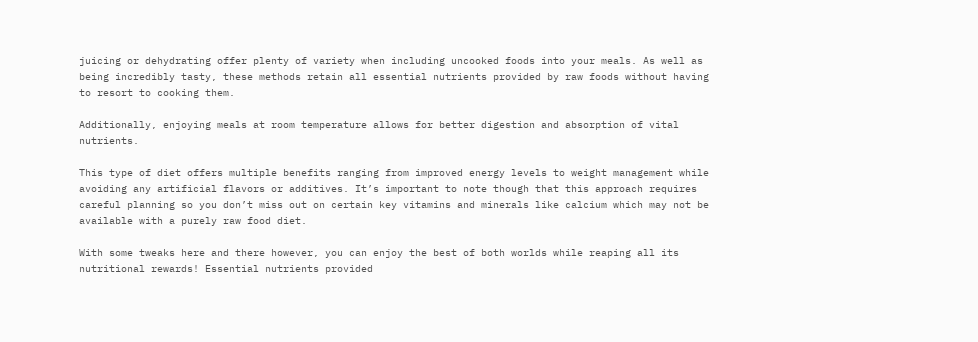juicing or dehydrating offer plenty of variety when including uncooked foods into your meals. As well as being incredibly tasty, these methods retain all essential nutrients provided by raw foods without having to resort to cooking them.

Additionally, enjoying meals at room temperature allows for better digestion and absorption of vital nutrients.

This type of diet offers multiple benefits ranging from improved energy levels to weight management while avoiding any artificial flavors or additives. It’s important to note though that this approach requires careful planning so you don’t miss out on certain key vitamins and minerals like calcium which may not be available with a purely raw food diet.

With some tweaks here and there however, you can enjoy the best of both worlds while reaping all its nutritional rewards! Essential nutrients provided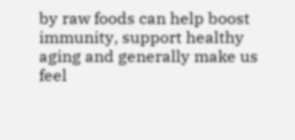by raw foods can help boost immunity, support healthy aging and generally make us feel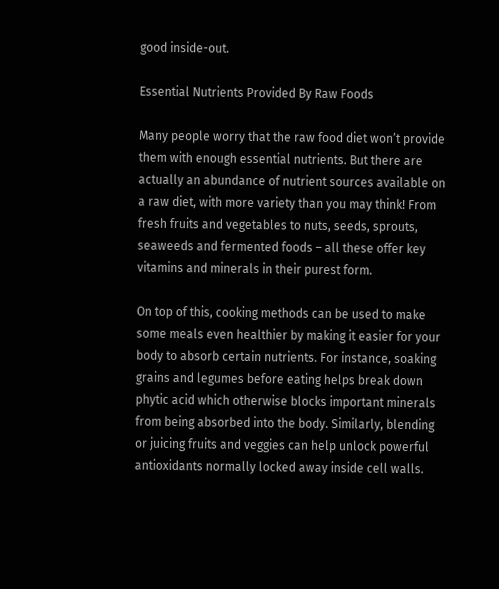good inside-out.

Essential Nutrients Provided By Raw Foods

Many people worry that the raw food diet won’t provide them with enough essential nutrients. But there are actually an abundance of nutrient sources available on a raw diet, with more variety than you may think! From fresh fruits and vegetables to nuts, seeds, sprouts, seaweeds and fermented foods – all these offer key vitamins and minerals in their purest form.

On top of this, cooking methods can be used to make some meals even healthier by making it easier for your body to absorb certain nutrients. For instance, soaking grains and legumes before eating helps break down phytic acid which otherwise blocks important minerals from being absorbed into the body. Similarly, blending or juicing fruits and veggies can help unlock powerful antioxidants normally locked away inside cell walls.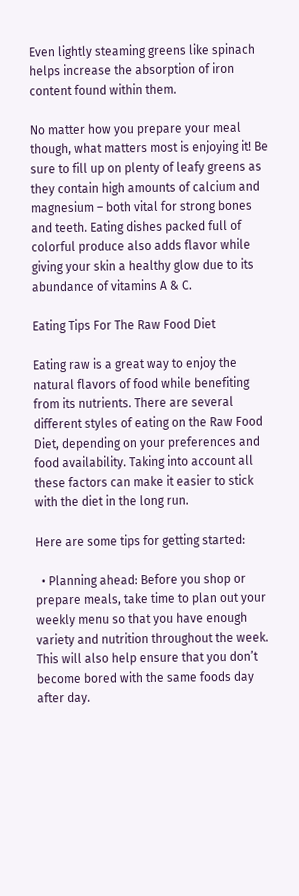Even lightly steaming greens like spinach helps increase the absorption of iron content found within them.

No matter how you prepare your meal though, what matters most is enjoying it! Be sure to fill up on plenty of leafy greens as they contain high amounts of calcium and magnesium – both vital for strong bones and teeth. Eating dishes packed full of colorful produce also adds flavor while giving your skin a healthy glow due to its abundance of vitamins A & C.

Eating Tips For The Raw Food Diet

Eating raw is a great way to enjoy the natural flavors of food while benefiting from its nutrients. There are several different styles of eating on the Raw Food Diet, depending on your preferences and food availability. Taking into account all these factors can make it easier to stick with the diet in the long run.

Here are some tips for getting started:

  • Planning ahead: Before you shop or prepare meals, take time to plan out your weekly menu so that you have enough variety and nutrition throughout the week. This will also help ensure that you don’t become bored with the same foods day after day.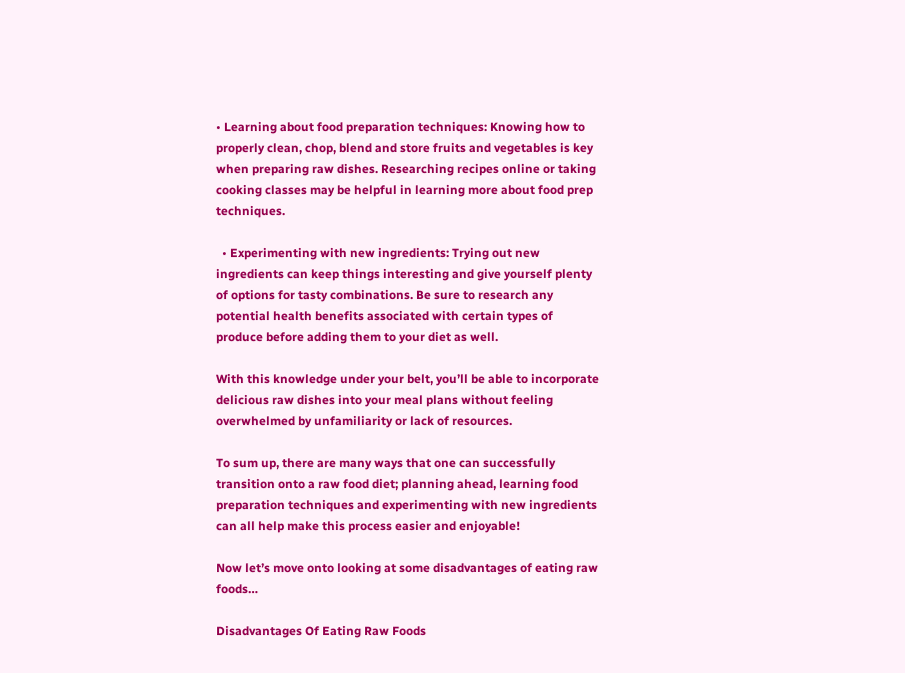• Learning about food preparation techniques: Knowing how to properly clean, chop, blend and store fruits and vegetables is key when preparing raw dishes. Researching recipes online or taking cooking classes may be helpful in learning more about food prep techniques.

  • Experimenting with new ingredients: Trying out new ingredients can keep things interesting and give yourself plenty of options for tasty combinations. Be sure to research any potential health benefits associated with certain types of produce before adding them to your diet as well.

With this knowledge under your belt, you’ll be able to incorporate delicious raw dishes into your meal plans without feeling overwhelmed by unfamiliarity or lack of resources.

To sum up, there are many ways that one can successfully transition onto a raw food diet; planning ahead, learning food preparation techniques and experimenting with new ingredients can all help make this process easier and enjoyable!

Now let’s move onto looking at some disadvantages of eating raw foods…

Disadvantages Of Eating Raw Foods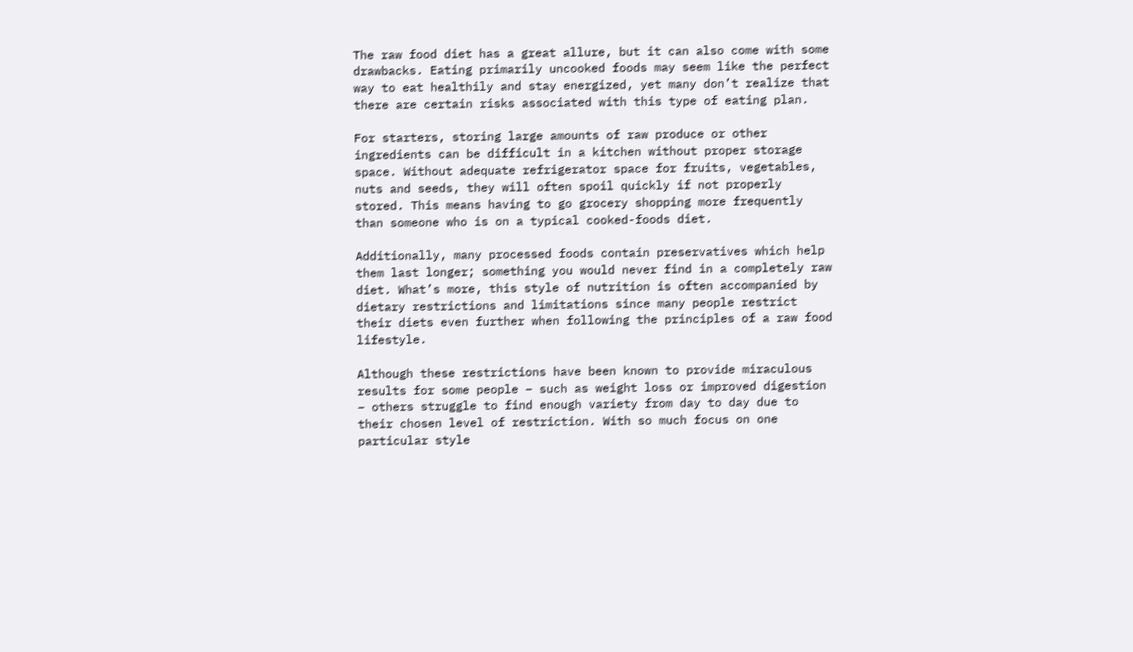The raw food diet has a great allure, but it can also come with some drawbacks. Eating primarily uncooked foods may seem like the perfect way to eat healthily and stay energized, yet many don’t realize that there are certain risks associated with this type of eating plan.

For starters, storing large amounts of raw produce or other ingredients can be difficult in a kitchen without proper storage space. Without adequate refrigerator space for fruits, vegetables, nuts and seeds, they will often spoil quickly if not properly stored. This means having to go grocery shopping more frequently than someone who is on a typical cooked-foods diet.

Additionally, many processed foods contain preservatives which help them last longer; something you would never find in a completely raw diet. What’s more, this style of nutrition is often accompanied by dietary restrictions and limitations since many people restrict their diets even further when following the principles of a raw food lifestyle.

Although these restrictions have been known to provide miraculous results for some people – such as weight loss or improved digestion – others struggle to find enough variety from day to day due to their chosen level of restriction. With so much focus on one particular style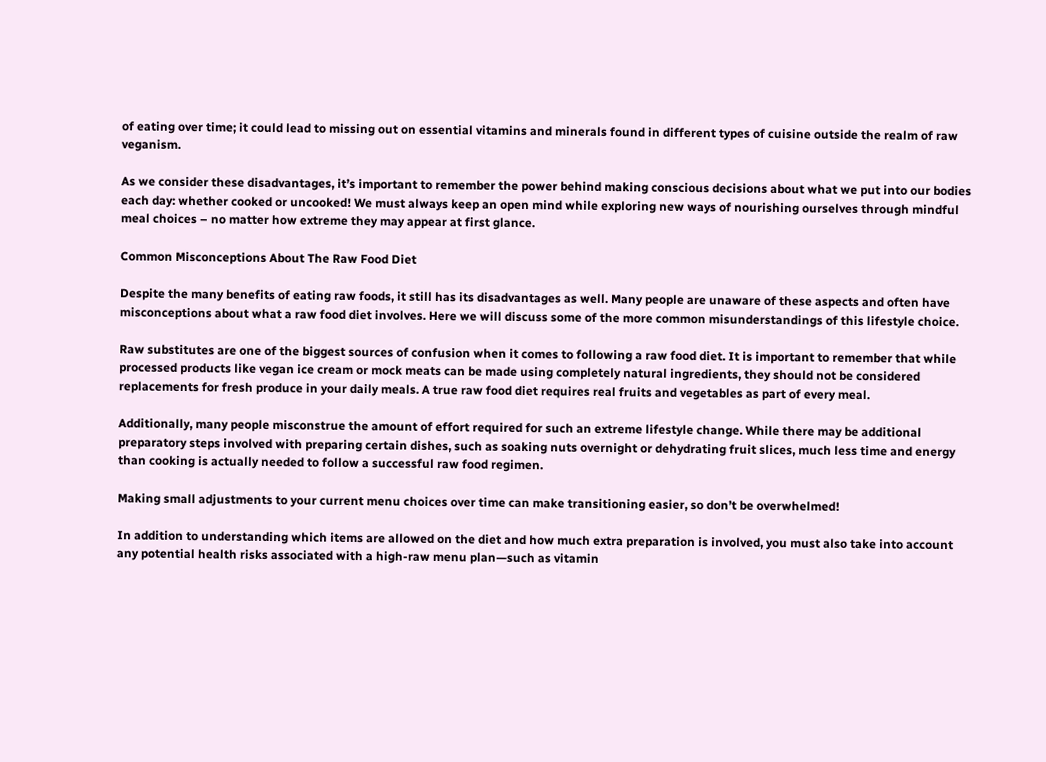of eating over time; it could lead to missing out on essential vitamins and minerals found in different types of cuisine outside the realm of raw veganism.

As we consider these disadvantages, it’s important to remember the power behind making conscious decisions about what we put into our bodies each day: whether cooked or uncooked! We must always keep an open mind while exploring new ways of nourishing ourselves through mindful meal choices – no matter how extreme they may appear at first glance.

Common Misconceptions About The Raw Food Diet

Despite the many benefits of eating raw foods, it still has its disadvantages as well. Many people are unaware of these aspects and often have misconceptions about what a raw food diet involves. Here we will discuss some of the more common misunderstandings of this lifestyle choice.

Raw substitutes are one of the biggest sources of confusion when it comes to following a raw food diet. It is important to remember that while processed products like vegan ice cream or mock meats can be made using completely natural ingredients, they should not be considered replacements for fresh produce in your daily meals. A true raw food diet requires real fruits and vegetables as part of every meal.

Additionally, many people misconstrue the amount of effort required for such an extreme lifestyle change. While there may be additional preparatory steps involved with preparing certain dishes, such as soaking nuts overnight or dehydrating fruit slices, much less time and energy than cooking is actually needed to follow a successful raw food regimen.

Making small adjustments to your current menu choices over time can make transitioning easier, so don’t be overwhelmed!

In addition to understanding which items are allowed on the diet and how much extra preparation is involved, you must also take into account any potential health risks associated with a high-raw menu plan—such as vitamin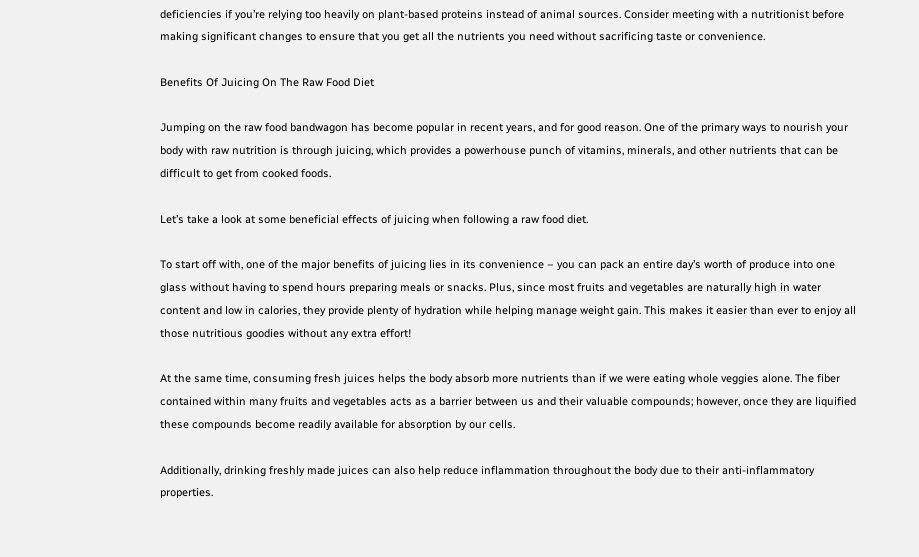deficiencies if you’re relying too heavily on plant-based proteins instead of animal sources. Consider meeting with a nutritionist before making significant changes to ensure that you get all the nutrients you need without sacrificing taste or convenience.

Benefits Of Juicing On The Raw Food Diet

Jumping on the raw food bandwagon has become popular in recent years, and for good reason. One of the primary ways to nourish your body with raw nutrition is through juicing, which provides a powerhouse punch of vitamins, minerals, and other nutrients that can be difficult to get from cooked foods.

Let’s take a look at some beneficial effects of juicing when following a raw food diet.

To start off with, one of the major benefits of juicing lies in its convenience – you can pack an entire day’s worth of produce into one glass without having to spend hours preparing meals or snacks. Plus, since most fruits and vegetables are naturally high in water content and low in calories, they provide plenty of hydration while helping manage weight gain. This makes it easier than ever to enjoy all those nutritious goodies without any extra effort!

At the same time, consuming fresh juices helps the body absorb more nutrients than if we were eating whole veggies alone. The fiber contained within many fruits and vegetables acts as a barrier between us and their valuable compounds; however, once they are liquified these compounds become readily available for absorption by our cells.

Additionally, drinking freshly made juices can also help reduce inflammation throughout the body due to their anti-inflammatory properties.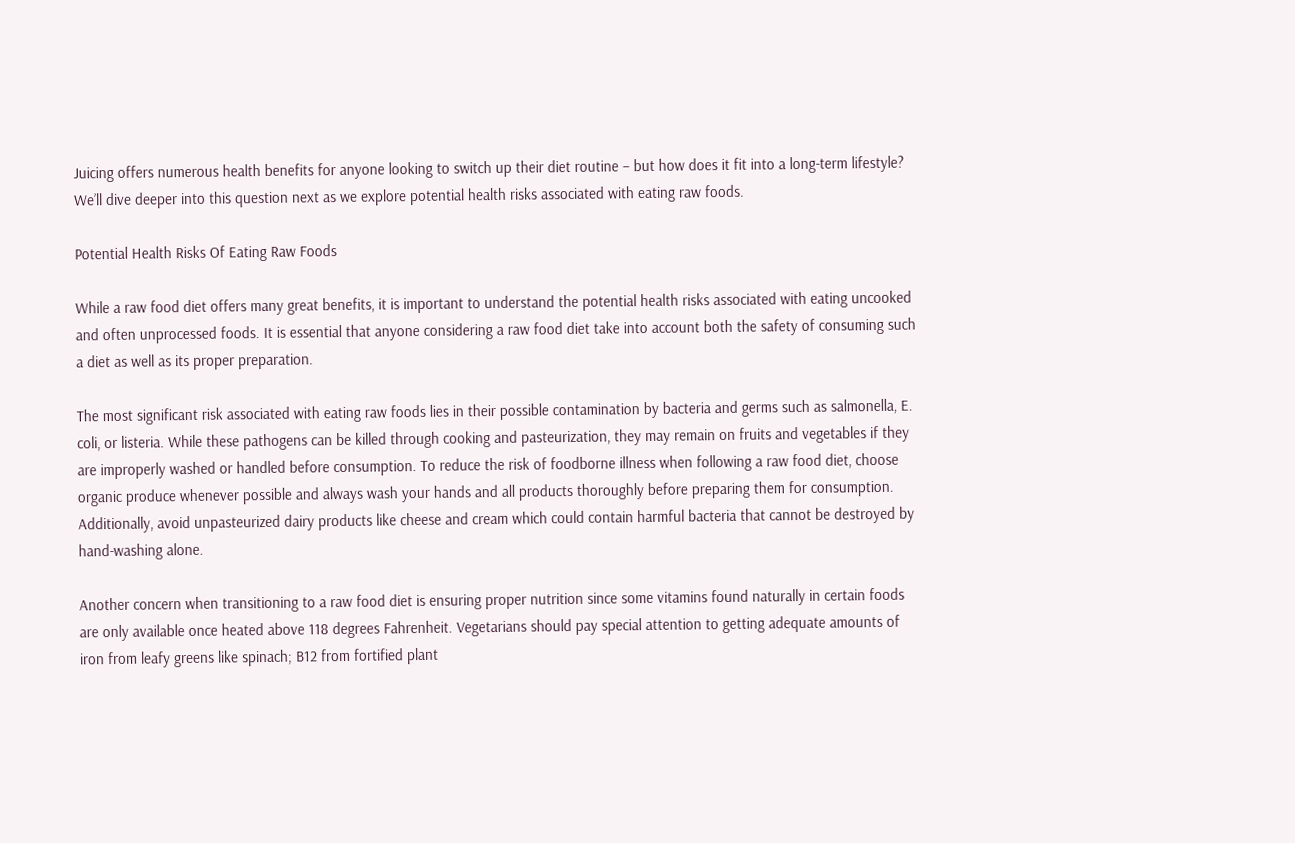Juicing offers numerous health benefits for anyone looking to switch up their diet routine – but how does it fit into a long-term lifestyle? We’ll dive deeper into this question next as we explore potential health risks associated with eating raw foods.

Potential Health Risks Of Eating Raw Foods

While a raw food diet offers many great benefits, it is important to understand the potential health risks associated with eating uncooked and often unprocessed foods. It is essential that anyone considering a raw food diet take into account both the safety of consuming such a diet as well as its proper preparation.

The most significant risk associated with eating raw foods lies in their possible contamination by bacteria and germs such as salmonella, E. coli, or listeria. While these pathogens can be killed through cooking and pasteurization, they may remain on fruits and vegetables if they are improperly washed or handled before consumption. To reduce the risk of foodborne illness when following a raw food diet, choose organic produce whenever possible and always wash your hands and all products thoroughly before preparing them for consumption. Additionally, avoid unpasteurized dairy products like cheese and cream which could contain harmful bacteria that cannot be destroyed by hand-washing alone.

Another concern when transitioning to a raw food diet is ensuring proper nutrition since some vitamins found naturally in certain foods are only available once heated above 118 degrees Fahrenheit. Vegetarians should pay special attention to getting adequate amounts of iron from leafy greens like spinach; B12 from fortified plant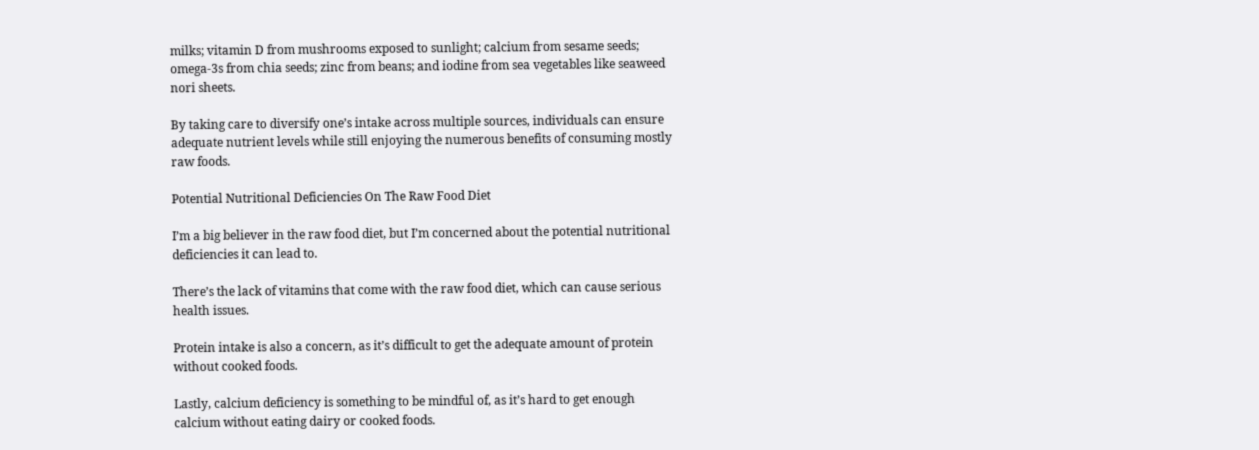milks; vitamin D from mushrooms exposed to sunlight; calcium from sesame seeds; omega-3s from chia seeds; zinc from beans; and iodine from sea vegetables like seaweed nori sheets.

By taking care to diversify one’s intake across multiple sources, individuals can ensure adequate nutrient levels while still enjoying the numerous benefits of consuming mostly raw foods.

Potential Nutritional Deficiencies On The Raw Food Diet

I’m a big believer in the raw food diet, but I’m concerned about the potential nutritional deficiencies it can lead to.

There’s the lack of vitamins that come with the raw food diet, which can cause serious health issues.

Protein intake is also a concern, as it’s difficult to get the adequate amount of protein without cooked foods.

Lastly, calcium deficiency is something to be mindful of, as it’s hard to get enough calcium without eating dairy or cooked foods.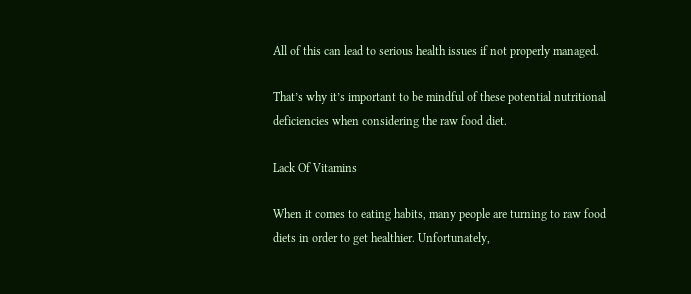All of this can lead to serious health issues if not properly managed.

That’s why it’s important to be mindful of these potential nutritional deficiencies when considering the raw food diet.

Lack Of Vitamins

When it comes to eating habits, many people are turning to raw food diets in order to get healthier. Unfortunately,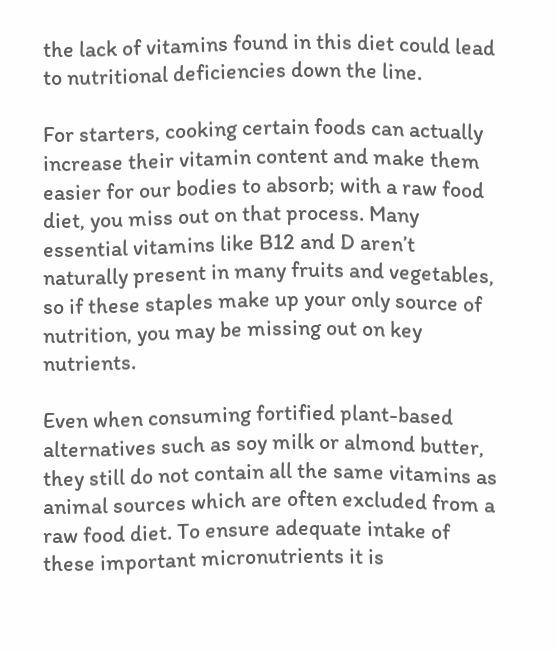the lack of vitamins found in this diet could lead to nutritional deficiencies down the line.

For starters, cooking certain foods can actually increase their vitamin content and make them easier for our bodies to absorb; with a raw food diet, you miss out on that process. Many essential vitamins like B12 and D aren’t naturally present in many fruits and vegetables, so if these staples make up your only source of nutrition, you may be missing out on key nutrients.

Even when consuming fortified plant-based alternatives such as soy milk or almond butter, they still do not contain all the same vitamins as animal sources which are often excluded from a raw food diet. To ensure adequate intake of these important micronutrients it is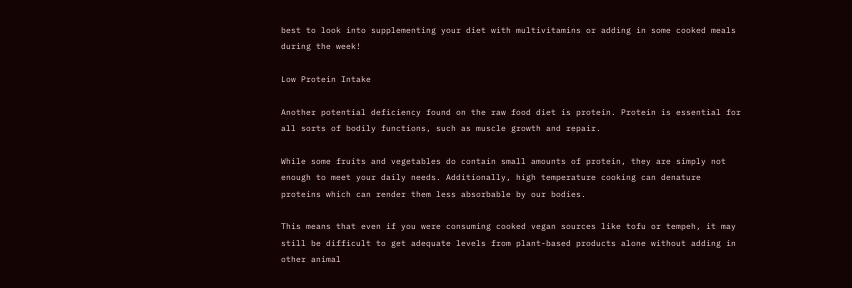best to look into supplementing your diet with multivitamins or adding in some cooked meals during the week!

Low Protein Intake

Another potential deficiency found on the raw food diet is protein. Protein is essential for all sorts of bodily functions, such as muscle growth and repair.

While some fruits and vegetables do contain small amounts of protein, they are simply not enough to meet your daily needs. Additionally, high temperature cooking can denature proteins which can render them less absorbable by our bodies.

This means that even if you were consuming cooked vegan sources like tofu or tempeh, it may still be difficult to get adequate levels from plant-based products alone without adding in other animal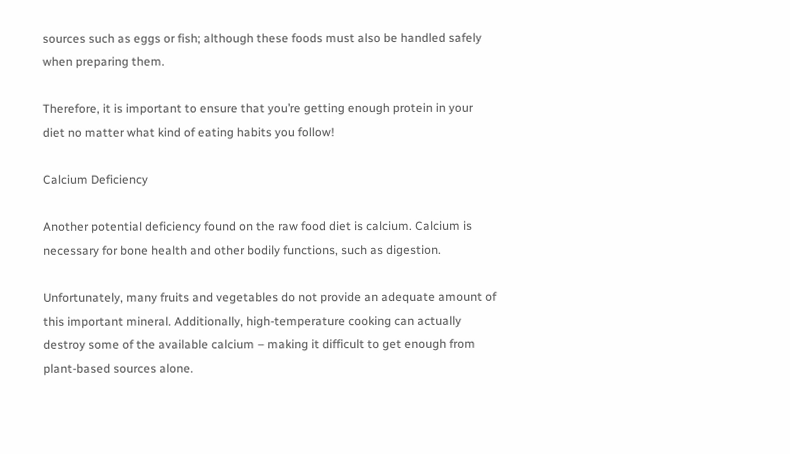sources such as eggs or fish; although these foods must also be handled safely when preparing them.

Therefore, it is important to ensure that you’re getting enough protein in your diet no matter what kind of eating habits you follow!

Calcium Deficiency

Another potential deficiency found on the raw food diet is calcium. Calcium is necessary for bone health and other bodily functions, such as digestion.

Unfortunately, many fruits and vegetables do not provide an adequate amount of this important mineral. Additionally, high-temperature cooking can actually destroy some of the available calcium – making it difficult to get enough from plant-based sources alone.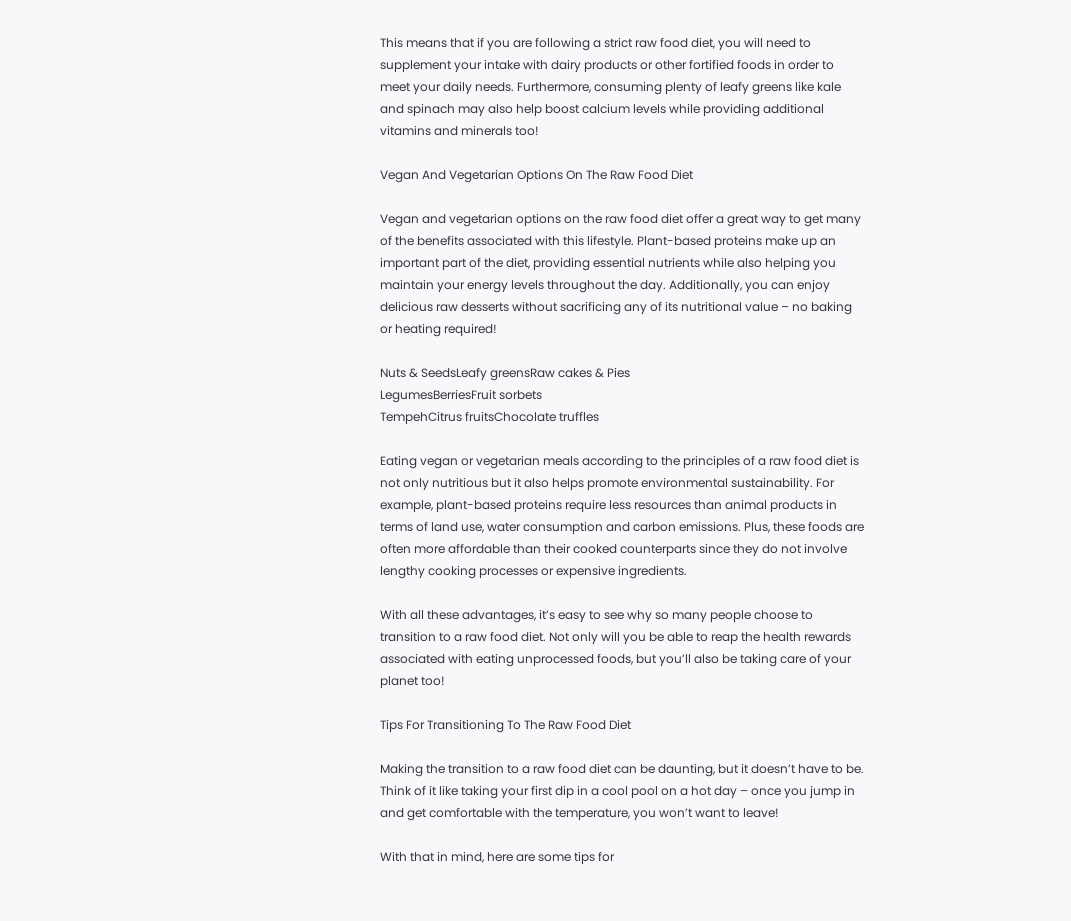This means that if you are following a strict raw food diet, you will need to supplement your intake with dairy products or other fortified foods in order to meet your daily needs. Furthermore, consuming plenty of leafy greens like kale and spinach may also help boost calcium levels while providing additional vitamins and minerals too!

Vegan And Vegetarian Options On The Raw Food Diet

Vegan and vegetarian options on the raw food diet offer a great way to get many of the benefits associated with this lifestyle. Plant-based proteins make up an important part of the diet, providing essential nutrients while also helping you maintain your energy levels throughout the day. Additionally, you can enjoy delicious raw desserts without sacrificing any of its nutritional value – no baking or heating required!

Nuts & SeedsLeafy greensRaw cakes & Pies
LegumesBerriesFruit sorbets
TempehCitrus fruitsChocolate truffles

Eating vegan or vegetarian meals according to the principles of a raw food diet is not only nutritious but it also helps promote environmental sustainability. For example, plant-based proteins require less resources than animal products in terms of land use, water consumption and carbon emissions. Plus, these foods are often more affordable than their cooked counterparts since they do not involve lengthy cooking processes or expensive ingredients.

With all these advantages, it’s easy to see why so many people choose to transition to a raw food diet. Not only will you be able to reap the health rewards associated with eating unprocessed foods, but you’ll also be taking care of your planet too!

Tips For Transitioning To The Raw Food Diet

Making the transition to a raw food diet can be daunting, but it doesn’t have to be. Think of it like taking your first dip in a cool pool on a hot day – once you jump in and get comfortable with the temperature, you won’t want to leave!

With that in mind, here are some tips for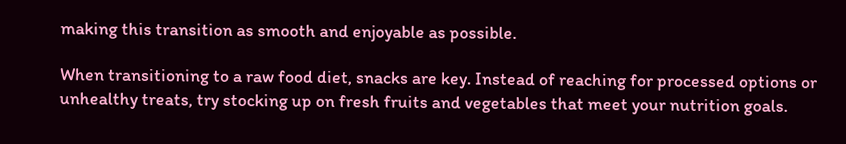making this transition as smooth and enjoyable as possible.

When transitioning to a raw food diet, snacks are key. Instead of reaching for processed options or unhealthy treats, try stocking up on fresh fruits and vegetables that meet your nutrition goals.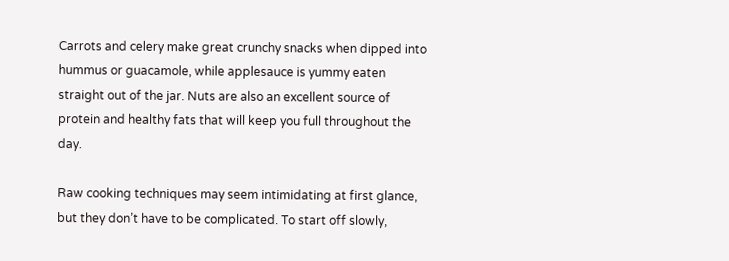Carrots and celery make great crunchy snacks when dipped into hummus or guacamole, while applesauce is yummy eaten straight out of the jar. Nuts are also an excellent source of protein and healthy fats that will keep you full throughout the day.

Raw cooking techniques may seem intimidating at first glance, but they don’t have to be complicated. To start off slowly,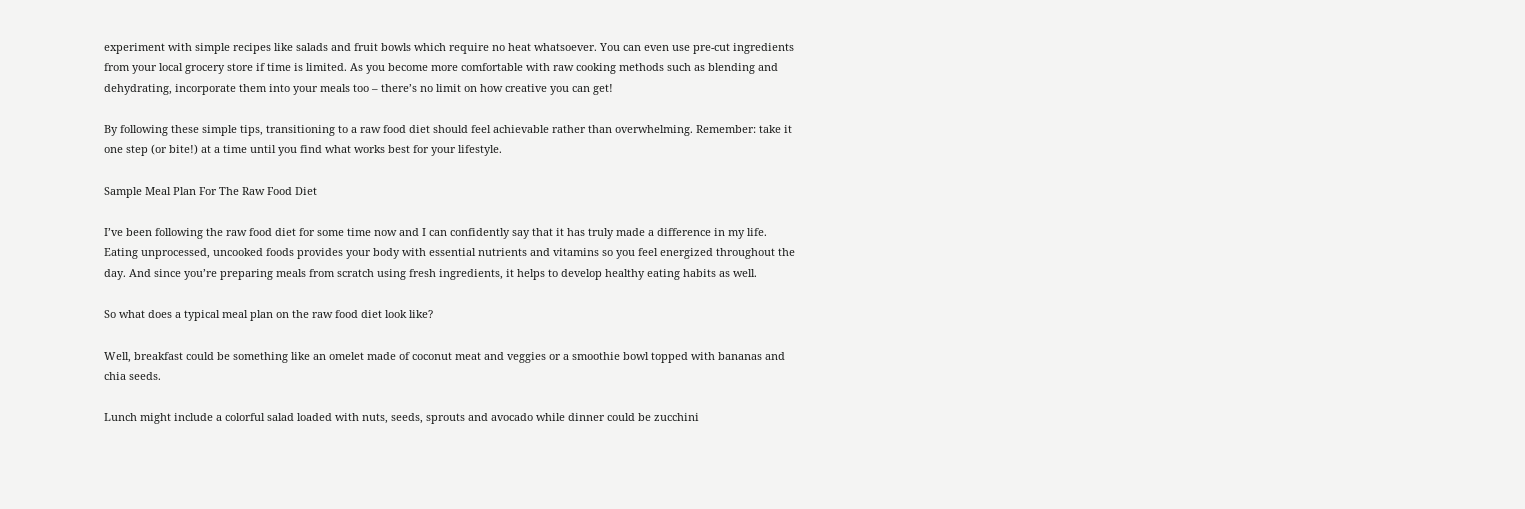experiment with simple recipes like salads and fruit bowls which require no heat whatsoever. You can even use pre-cut ingredients from your local grocery store if time is limited. As you become more comfortable with raw cooking methods such as blending and dehydrating, incorporate them into your meals too – there’s no limit on how creative you can get!

By following these simple tips, transitioning to a raw food diet should feel achievable rather than overwhelming. Remember: take it one step (or bite!) at a time until you find what works best for your lifestyle.

Sample Meal Plan For The Raw Food Diet

I’ve been following the raw food diet for some time now and I can confidently say that it has truly made a difference in my life. Eating unprocessed, uncooked foods provides your body with essential nutrients and vitamins so you feel energized throughout the day. And since you’re preparing meals from scratch using fresh ingredients, it helps to develop healthy eating habits as well.

So what does a typical meal plan on the raw food diet look like?

Well, breakfast could be something like an omelet made of coconut meat and veggies or a smoothie bowl topped with bananas and chia seeds.

Lunch might include a colorful salad loaded with nuts, seeds, sprouts and avocado while dinner could be zucchini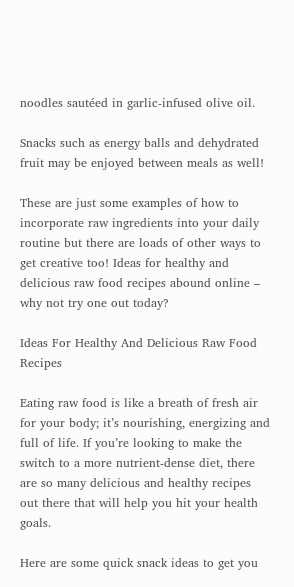noodles sautéed in garlic-infused olive oil.

Snacks such as energy balls and dehydrated fruit may be enjoyed between meals as well!

These are just some examples of how to incorporate raw ingredients into your daily routine but there are loads of other ways to get creative too! Ideas for healthy and delicious raw food recipes abound online – why not try one out today?

Ideas For Healthy And Delicious Raw Food Recipes

Eating raw food is like a breath of fresh air for your body; it’s nourishing, energizing and full of life. If you’re looking to make the switch to a more nutrient-dense diet, there are so many delicious and healthy recipes out there that will help you hit your health goals.

Here are some quick snack ideas to get you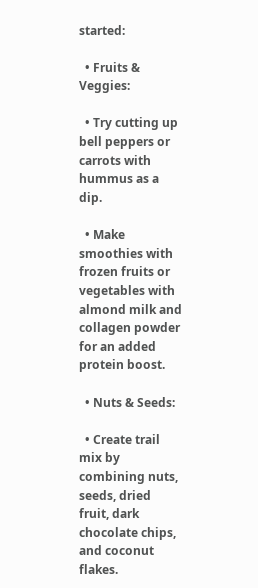started:

  • Fruits & Veggies:

  • Try cutting up bell peppers or carrots with hummus as a dip.

  • Make smoothies with frozen fruits or vegetables with almond milk and collagen powder for an added protein boost.

  • Nuts & Seeds:

  • Create trail mix by combining nuts, seeds, dried fruit, dark chocolate chips, and coconut flakes.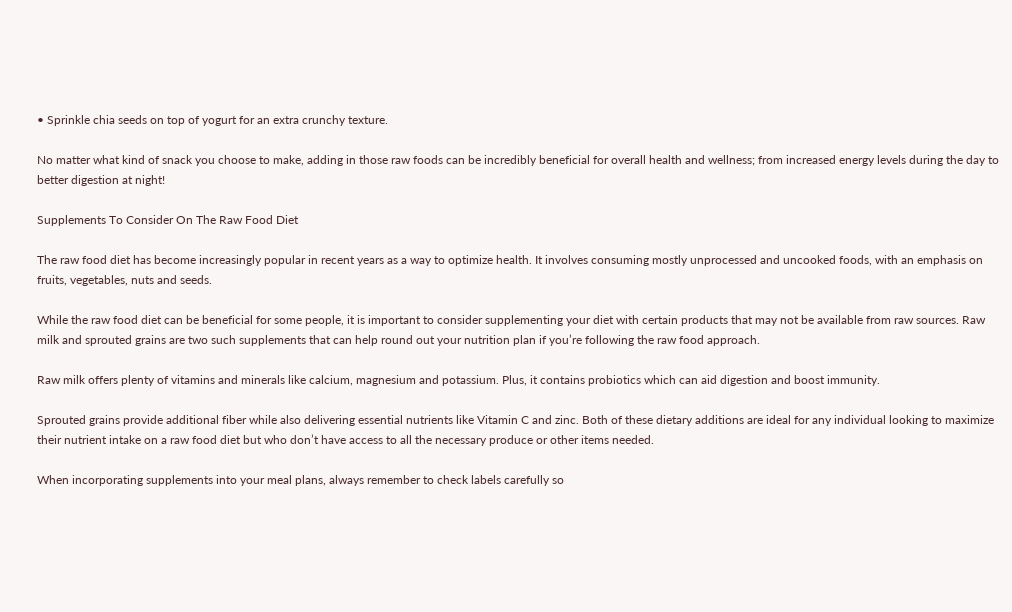• Sprinkle chia seeds on top of yogurt for an extra crunchy texture.

No matter what kind of snack you choose to make, adding in those raw foods can be incredibly beneficial for overall health and wellness; from increased energy levels during the day to better digestion at night!

Supplements To Consider On The Raw Food Diet

The raw food diet has become increasingly popular in recent years as a way to optimize health. It involves consuming mostly unprocessed and uncooked foods, with an emphasis on fruits, vegetables, nuts and seeds.

While the raw food diet can be beneficial for some people, it is important to consider supplementing your diet with certain products that may not be available from raw sources. Raw milk and sprouted grains are two such supplements that can help round out your nutrition plan if you’re following the raw food approach.

Raw milk offers plenty of vitamins and minerals like calcium, magnesium and potassium. Plus, it contains probiotics which can aid digestion and boost immunity.

Sprouted grains provide additional fiber while also delivering essential nutrients like Vitamin C and zinc. Both of these dietary additions are ideal for any individual looking to maximize their nutrient intake on a raw food diet but who don’t have access to all the necessary produce or other items needed.

When incorporating supplements into your meal plans, always remember to check labels carefully so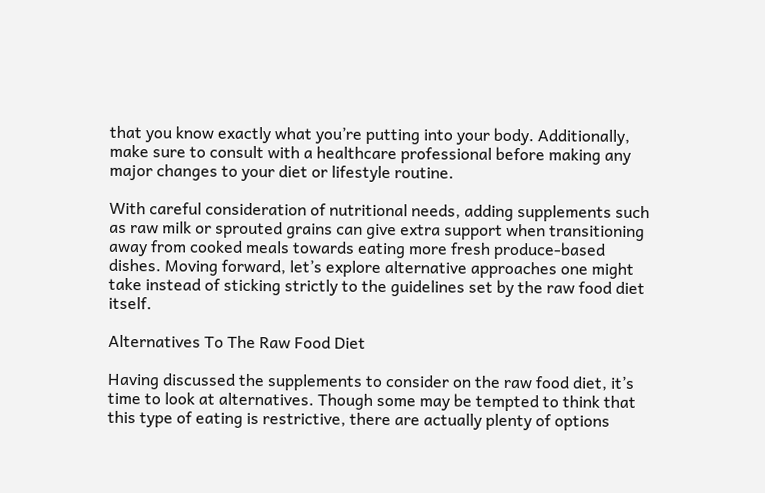that you know exactly what you’re putting into your body. Additionally, make sure to consult with a healthcare professional before making any major changes to your diet or lifestyle routine.

With careful consideration of nutritional needs, adding supplements such as raw milk or sprouted grains can give extra support when transitioning away from cooked meals towards eating more fresh produce-based dishes. Moving forward, let’s explore alternative approaches one might take instead of sticking strictly to the guidelines set by the raw food diet itself.

Alternatives To The Raw Food Diet

Having discussed the supplements to consider on the raw food diet, it’s time to look at alternatives. Though some may be tempted to think that this type of eating is restrictive, there are actually plenty of options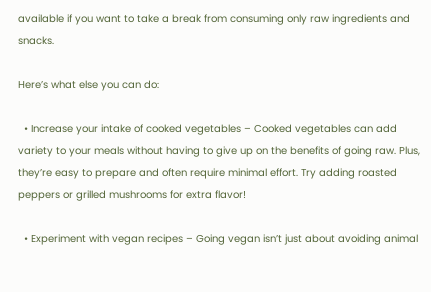available if you want to take a break from consuming only raw ingredients and snacks.

Here’s what else you can do:

  • Increase your intake of cooked vegetables – Cooked vegetables can add variety to your meals without having to give up on the benefits of going raw. Plus, they’re easy to prepare and often require minimal effort. Try adding roasted peppers or grilled mushrooms for extra flavor!

  • Experiment with vegan recipes – Going vegan isn’t just about avoiding animal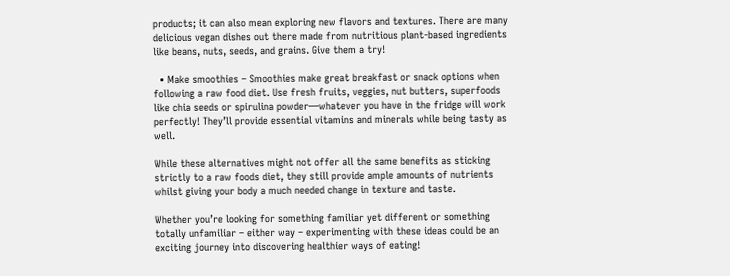products; it can also mean exploring new flavors and textures. There are many delicious vegan dishes out there made from nutritious plant-based ingredients like beans, nuts, seeds, and grains. Give them a try!

  • Make smoothies – Smoothies make great breakfast or snack options when following a raw food diet. Use fresh fruits, veggies, nut butters, superfoods like chia seeds or spirulina powder—whatever you have in the fridge will work perfectly! They’ll provide essential vitamins and minerals while being tasty as well.

While these alternatives might not offer all the same benefits as sticking strictly to a raw foods diet, they still provide ample amounts of nutrients whilst giving your body a much needed change in texture and taste.

Whether you’re looking for something familiar yet different or something totally unfamiliar – either way – experimenting with these ideas could be an exciting journey into discovering healthier ways of eating!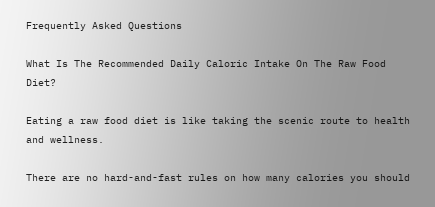Frequently Asked Questions

What Is The Recommended Daily Caloric Intake On The Raw Food Diet?

Eating a raw food diet is like taking the scenic route to health and wellness.

There are no hard-and-fast rules on how many calories you should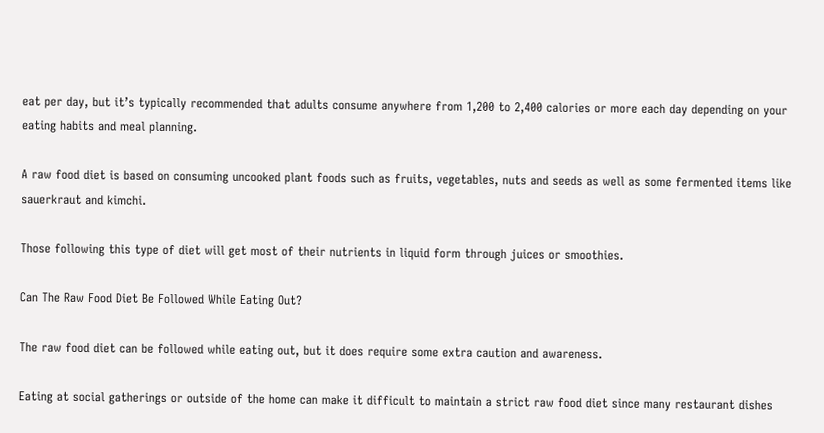eat per day, but it’s typically recommended that adults consume anywhere from 1,200 to 2,400 calories or more each day depending on your eating habits and meal planning.

A raw food diet is based on consuming uncooked plant foods such as fruits, vegetables, nuts and seeds as well as some fermented items like sauerkraut and kimchi.

Those following this type of diet will get most of their nutrients in liquid form through juices or smoothies.

Can The Raw Food Diet Be Followed While Eating Out?

The raw food diet can be followed while eating out, but it does require some extra caution and awareness.

Eating at social gatherings or outside of the home can make it difficult to maintain a strict raw food diet since many restaurant dishes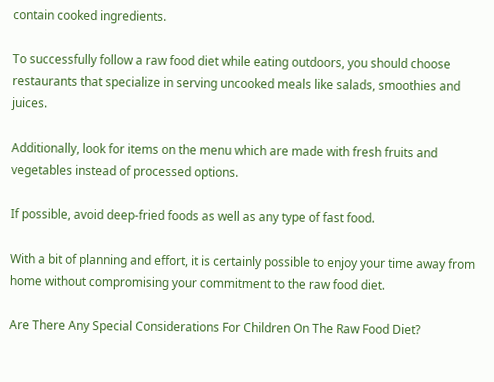contain cooked ingredients.

To successfully follow a raw food diet while eating outdoors, you should choose restaurants that specialize in serving uncooked meals like salads, smoothies and juices.

Additionally, look for items on the menu which are made with fresh fruits and vegetables instead of processed options.

If possible, avoid deep-fried foods as well as any type of fast food.

With a bit of planning and effort, it is certainly possible to enjoy your time away from home without compromising your commitment to the raw food diet.

Are There Any Special Considerations For Children On The Raw Food Diet?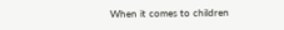When it comes to children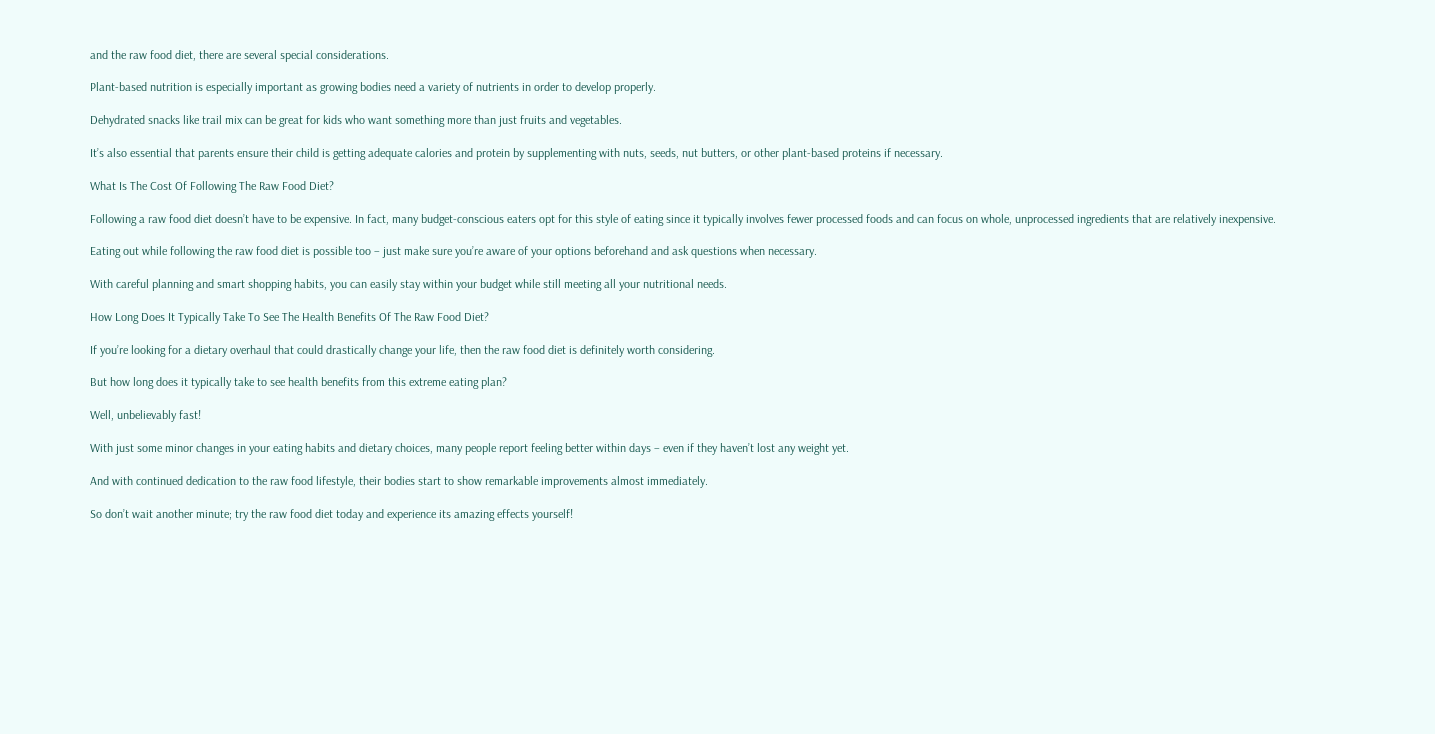and the raw food diet, there are several special considerations.

Plant-based nutrition is especially important as growing bodies need a variety of nutrients in order to develop properly.

Dehydrated snacks like trail mix can be great for kids who want something more than just fruits and vegetables.

It’s also essential that parents ensure their child is getting adequate calories and protein by supplementing with nuts, seeds, nut butters, or other plant-based proteins if necessary.

What Is The Cost Of Following The Raw Food Diet?

Following a raw food diet doesn’t have to be expensive. In fact, many budget-conscious eaters opt for this style of eating since it typically involves fewer processed foods and can focus on whole, unprocessed ingredients that are relatively inexpensive.

Eating out while following the raw food diet is possible too – just make sure you’re aware of your options beforehand and ask questions when necessary.

With careful planning and smart shopping habits, you can easily stay within your budget while still meeting all your nutritional needs.

How Long Does It Typically Take To See The Health Benefits Of The Raw Food Diet?

If you’re looking for a dietary overhaul that could drastically change your life, then the raw food diet is definitely worth considering.

But how long does it typically take to see health benefits from this extreme eating plan?

Well, unbelievably fast!

With just some minor changes in your eating habits and dietary choices, many people report feeling better within days – even if they haven’t lost any weight yet.

And with continued dedication to the raw food lifestyle, their bodies start to show remarkable improvements almost immediately.

So don’t wait another minute; try the raw food diet today and experience its amazing effects yourself!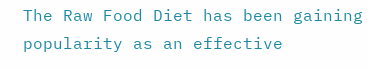The Raw Food Diet has been gaining popularity as an effective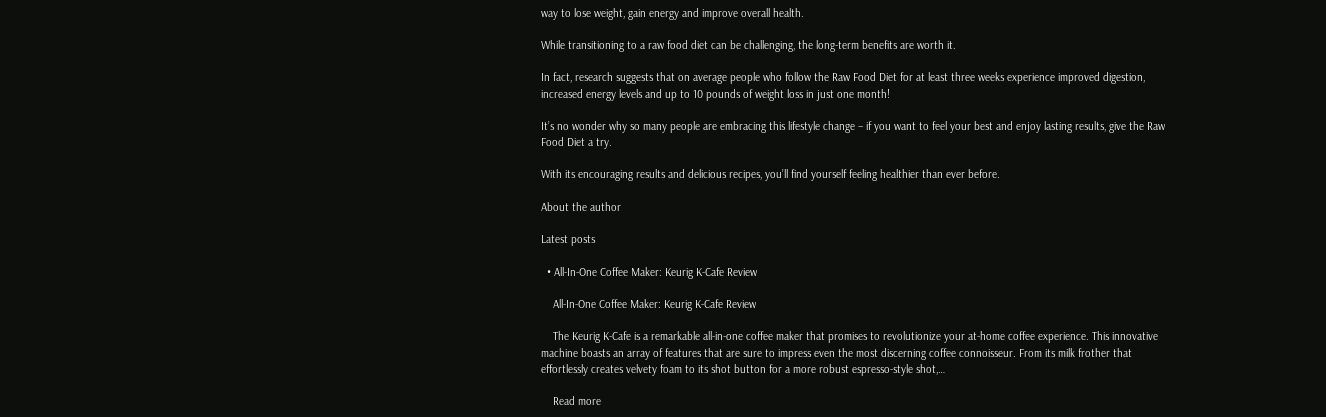way to lose weight, gain energy and improve overall health.

While transitioning to a raw food diet can be challenging, the long-term benefits are worth it.

In fact, research suggests that on average people who follow the Raw Food Diet for at least three weeks experience improved digestion, increased energy levels and up to 10 pounds of weight loss in just one month!

It’s no wonder why so many people are embracing this lifestyle change – if you want to feel your best and enjoy lasting results, give the Raw Food Diet a try.

With its encouraging results and delicious recipes, you’ll find yourself feeling healthier than ever before.

About the author

Latest posts

  • All-In-One Coffee Maker: Keurig K-Cafe Review

    All-In-One Coffee Maker: Keurig K-Cafe Review

    The Keurig K-Cafe is a remarkable all-in-one coffee maker that promises to revolutionize your at-home coffee experience. This innovative machine boasts an array of features that are sure to impress even the most discerning coffee connoisseur. From its milk frother that effortlessly creates velvety foam to its shot button for a more robust espresso-style shot,…

    Read more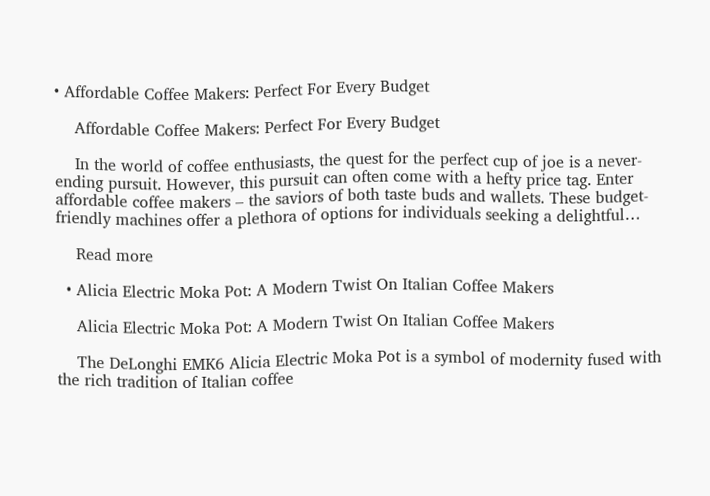• Affordable Coffee Makers: Perfect For Every Budget

    Affordable Coffee Makers: Perfect For Every Budget

    In the world of coffee enthusiasts, the quest for the perfect cup of joe is a never-ending pursuit. However, this pursuit can often come with a hefty price tag. Enter affordable coffee makers – the saviors of both taste buds and wallets. These budget-friendly machines offer a plethora of options for individuals seeking a delightful…

    Read more

  • Alicia Electric Moka Pot: A Modern Twist On Italian Coffee Makers

    Alicia Electric Moka Pot: A Modern Twist On Italian Coffee Makers

    The DeLonghi EMK6 Alicia Electric Moka Pot is a symbol of modernity fused with the rich tradition of Italian coffee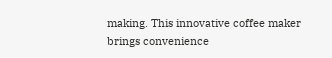making. This innovative coffee maker brings convenience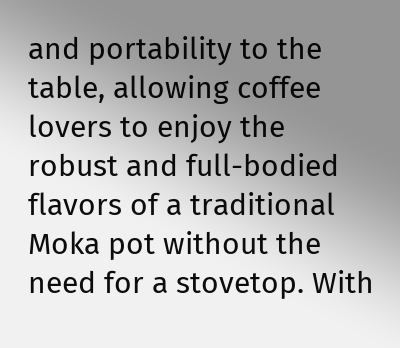and portability to the table, allowing coffee lovers to enjoy the robust and full-bodied flavors of a traditional Moka pot without the need for a stovetop. With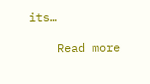its…

    Read more